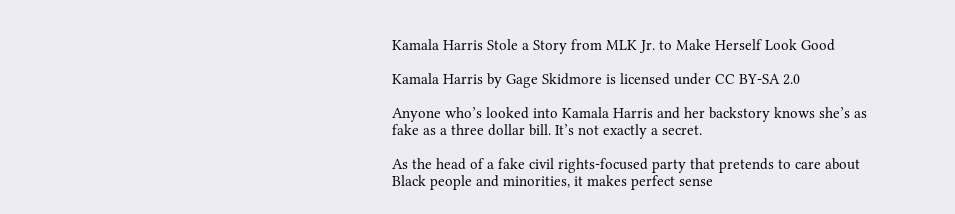Kamala Harris Stole a Story from MLK Jr. to Make Herself Look Good

Kamala Harris by Gage Skidmore is licensed under CC BY-SA 2.0

Anyone who’s looked into Kamala Harris and her backstory knows she’s as fake as a three dollar bill. It’s not exactly a secret.

As the head of a fake civil rights-focused party that pretends to care about Black people and minorities, it makes perfect sense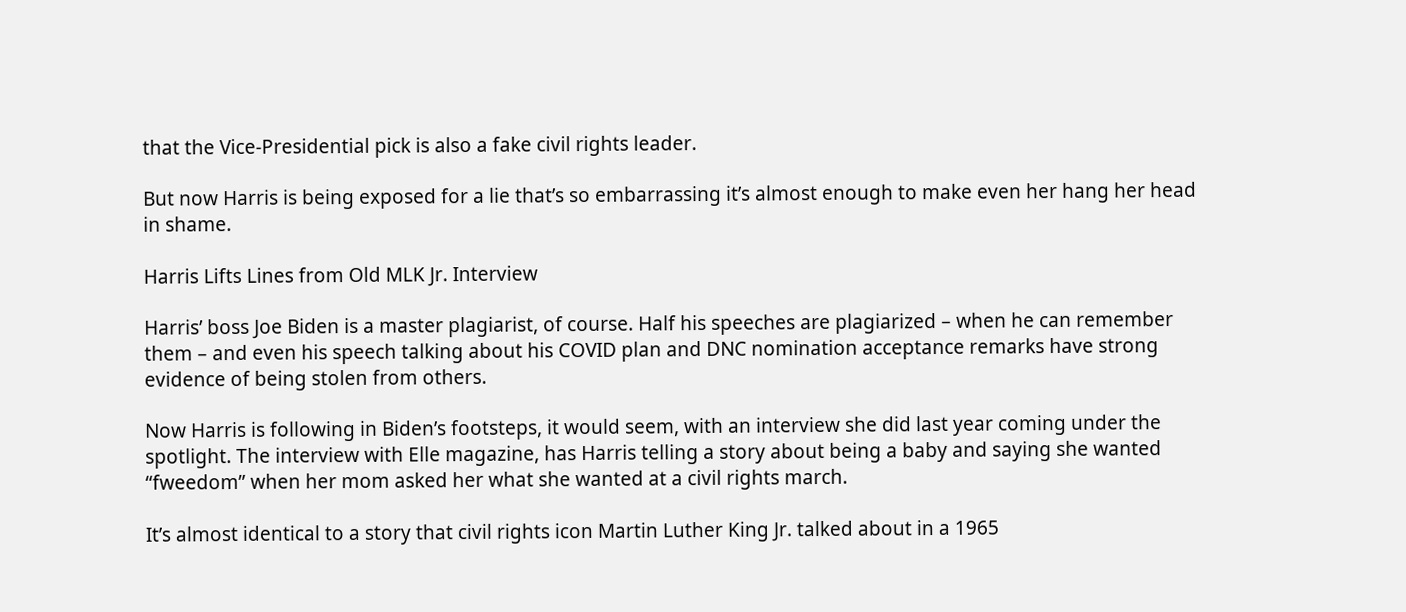that the Vice-Presidential pick is also a fake civil rights leader.

But now Harris is being exposed for a lie that’s so embarrassing it’s almost enough to make even her hang her head in shame.

Harris Lifts Lines from Old MLK Jr. Interview

Harris’ boss Joe Biden is a master plagiarist, of course. Half his speeches are plagiarized – when he can remember them – and even his speech talking about his COVID plan and DNC nomination acceptance remarks have strong evidence of being stolen from others.

Now Harris is following in Biden’s footsteps, it would seem, with an interview she did last year coming under the spotlight. The interview with Elle magazine, has Harris telling a story about being a baby and saying she wanted “fweedom” when her mom asked her what she wanted at a civil rights march.

It’s almost identical to a story that civil rights icon Martin Luther King Jr. talked about in a 1965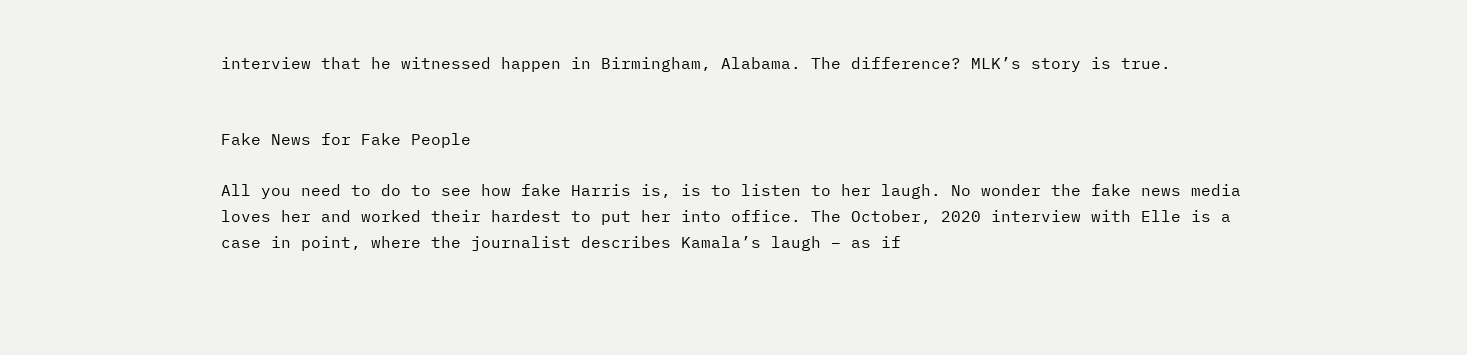interview that he witnessed happen in Birmingham, Alabama. The difference? MLK’s story is true.


Fake News for Fake People

All you need to do to see how fake Harris is, is to listen to her laugh. No wonder the fake news media loves her and worked their hardest to put her into office. The October, 2020 interview with Elle is a case in point, where the journalist describes Kamala’s laugh – as if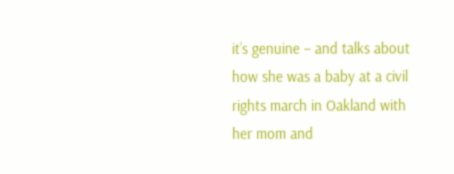it’s genuine – and talks about how she was a baby at a civil rights march in Oakland with her mom and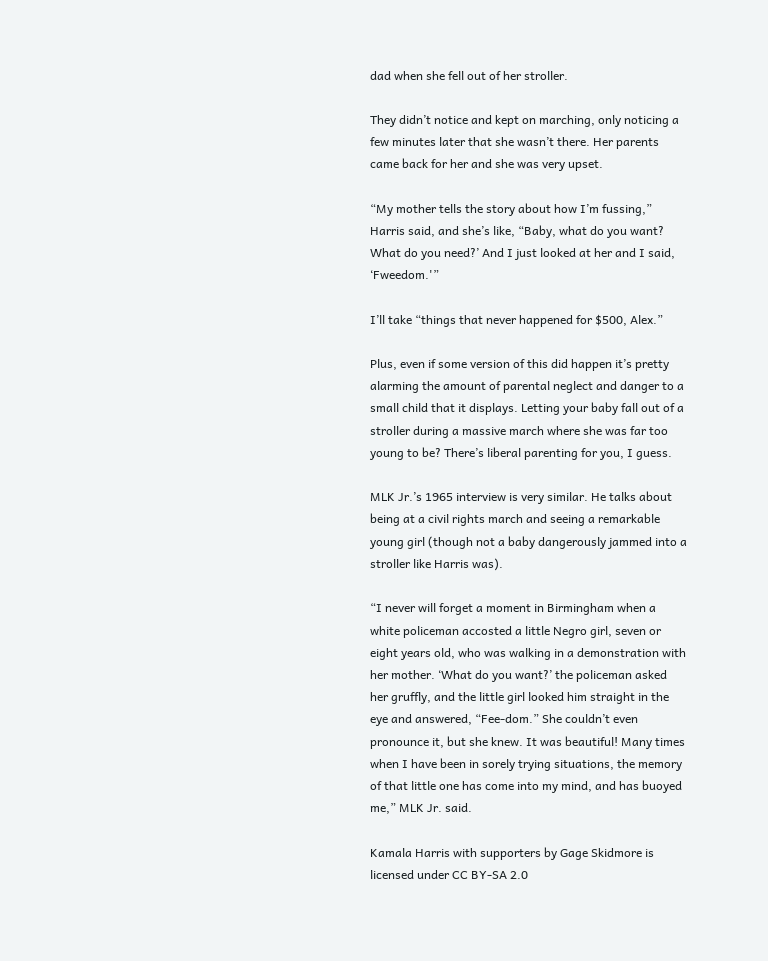dad when she fell out of her stroller.

They didn’t notice and kept on marching, only noticing a few minutes later that she wasn’t there. Her parents came back for her and she was very upset.

“My mother tells the story about how I’m fussing,” Harris said, and she’s like, “Baby, what do you want? What do you need?’ And I just looked at her and I said, ‘Fweedom.'”

I’ll take “things that never happened for $500, Alex.”

Plus, even if some version of this did happen it’s pretty alarming the amount of parental neglect and danger to a small child that it displays. Letting your baby fall out of a stroller during a massive march where she was far too young to be? There’s liberal parenting for you, I guess.

MLK Jr.’s 1965 interview is very similar. He talks about being at a civil rights march and seeing a remarkable young girl (though not a baby dangerously jammed into a stroller like Harris was).

“I never will forget a moment in Birmingham when a white policeman accosted a little Negro girl, seven or eight years old, who was walking in a demonstration with her mother. ‘What do you want?’ the policeman asked her gruffly, and the little girl looked him straight in the eye and answered, “Fee-dom.” She couldn’t even pronounce it, but she knew. It was beautiful! Many times when I have been in sorely trying situations, the memory of that little one has come into my mind, and has buoyed me,” MLK Jr. said.

Kamala Harris with supporters by Gage Skidmore is licensed under CC BY-SA 2.0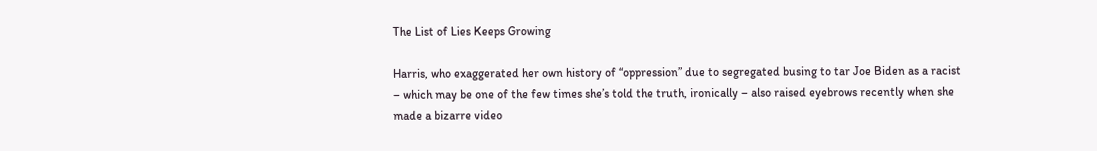The List of Lies Keeps Growing

Harris, who exaggerated her own history of “oppression” due to segregated busing to tar Joe Biden as a racist – which may be one of the few times she’s told the truth, ironically – also raised eyebrows recently when she made a bizarre video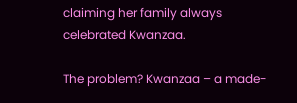claiming her family always celebrated Kwanzaa.

The problem? Kwanzaa – a made-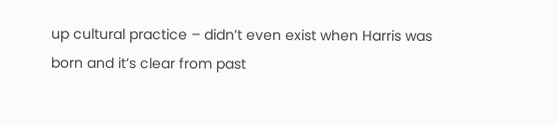up cultural practice – didn’t even exist when Harris was born and it’s clear from past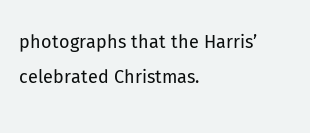photographs that the Harris’ celebrated Christmas.